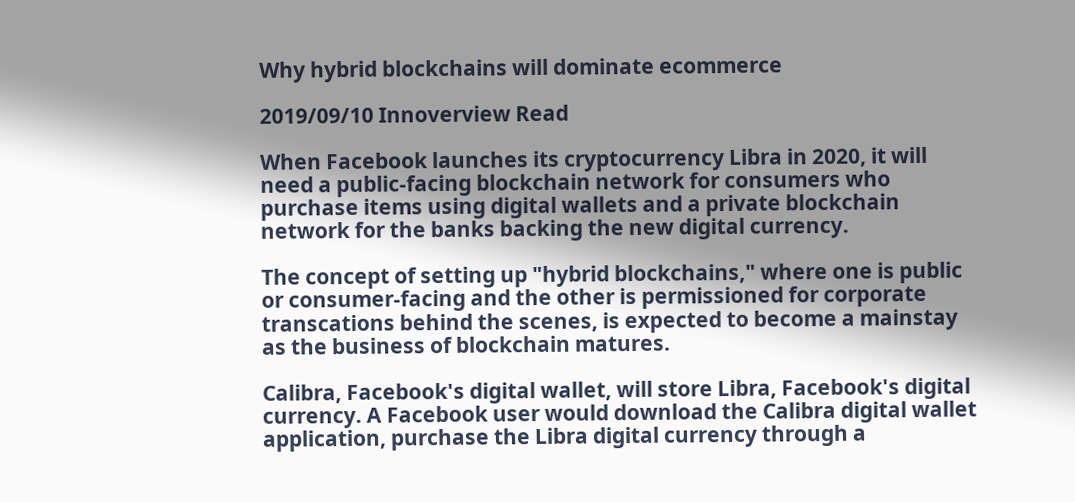Why hybrid blockchains will dominate ecommerce

2019/09/10 Innoverview Read

When Facebook launches its cryptocurrency Libra in 2020, it will need a public-facing blockchain network for consumers who purchase items using digital wallets and a private blockchain network for the banks backing the new digital currency.

The concept of setting up "hybrid blockchains," where one is public or consumer-facing and the other is permissioned for corporate transcations behind the scenes, is expected to become a mainstay as the business of blockchain matures.

Calibra, Facebook's digital wallet, will store Libra, Facebook's digital currency. A Facebook user would download the Calibra digital wallet application, purchase the Libra digital currency through a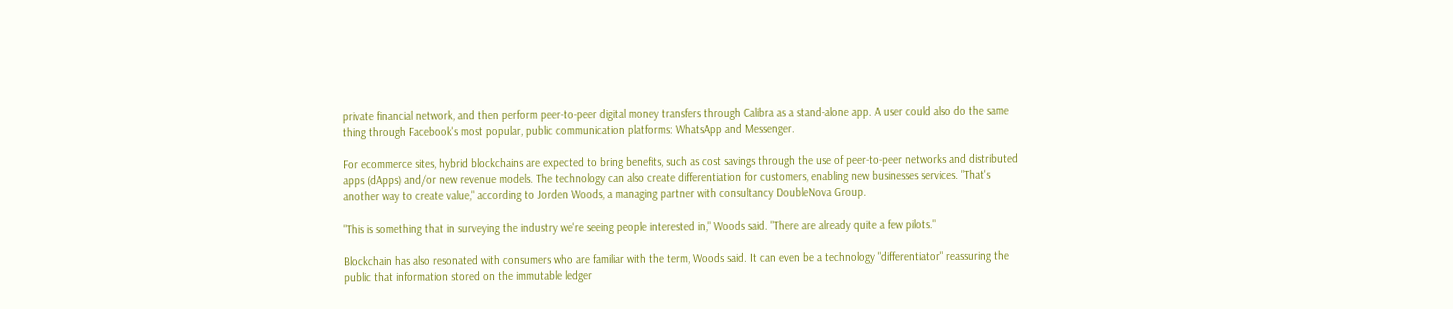private financial network, and then perform peer-to-peer digital money transfers through Calibra as a stand-alone app. A user could also do the same thing through Facebook's most popular, public communication platforms: WhatsApp and Messenger.

For ecommerce sites, hybrid blockchains are expected to bring benefits, such as cost savings through the use of peer-to-peer networks and distributed apps (dApps) and/or new revenue models. The technology can also create differentiation for customers, enabling new businesses services. "That's another way to create value," according to Jorden Woods, a managing partner with consultancy DoubleNova Group.

"This is something that in surveying the industry we're seeing people interested in," Woods said. "There are already quite a few pilots."

Blockchain has also resonated with consumers who are familiar with the term, Woods said. It can even be a technology "differentiator" reassuring the public that information stored on the immutable ledger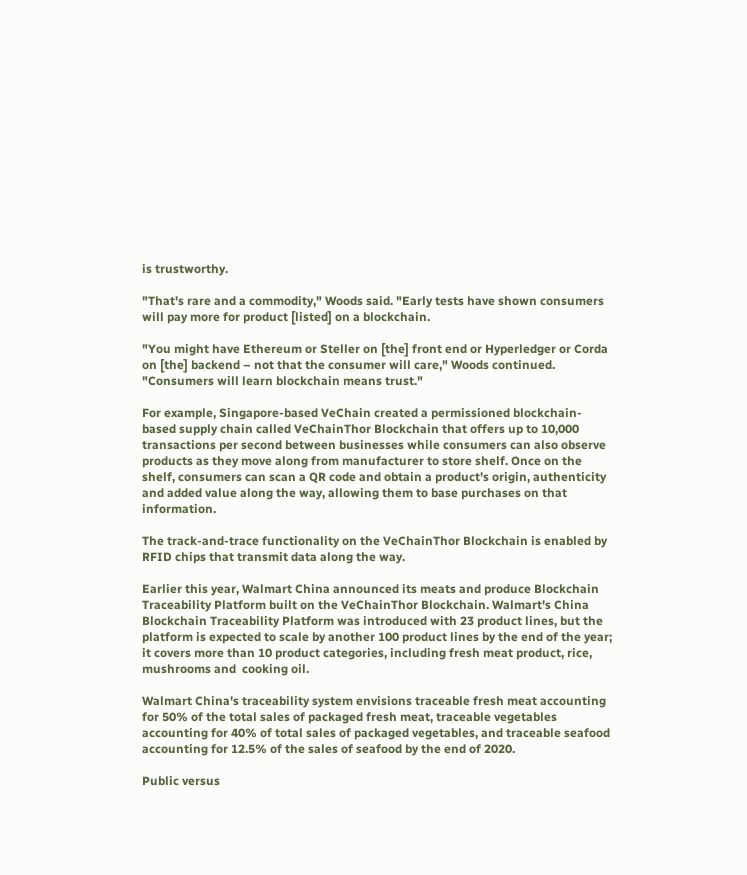is trustworthy.

"That's rare and a commodity," Woods said. "Early tests have shown consumers will pay more for product [listed] on a blockchain.

"You might have Ethereum or Steller on [the] front end or Hyperledger or Corda on [the] backend – not that the consumer will care," Woods continued. "Consumers will learn blockchain means trust."

For example, Singapore-based VeChain created a permissioned blockchain-based supply chain called VeChainThor Blockchain that offers up to 10,000 transactions per second between businesses while consumers can also observe products as they move along from manufacturer to store shelf. Once on the shelf, consumers can scan a QR code and obtain a product's origin, authenticity and added value along the way, allowing them to base purchases on that information.

The track-and-trace functionality on the VeChainThor Blockchain is enabled by RFID chips that transmit data along the way.

Earlier this year, Walmart China announced its meats and produce Blockchain Traceability Platform built on the VeChainThor Blockchain. Walmart's China Blockchain Traceability Platform was introduced with 23 product lines, but the platform is expected to scale by another 100 product lines by the end of the year; it covers more than 10 product categories, including fresh meat product, rice, mushrooms and  cooking oil.

Walmart China's traceability system envisions traceable fresh meat accounting for 50% of the total sales of packaged fresh meat, traceable vegetables accounting for 40% of total sales of packaged vegetables, and traceable seafood accounting for 12.5% of the sales of seafood by the end of 2020.

Public versus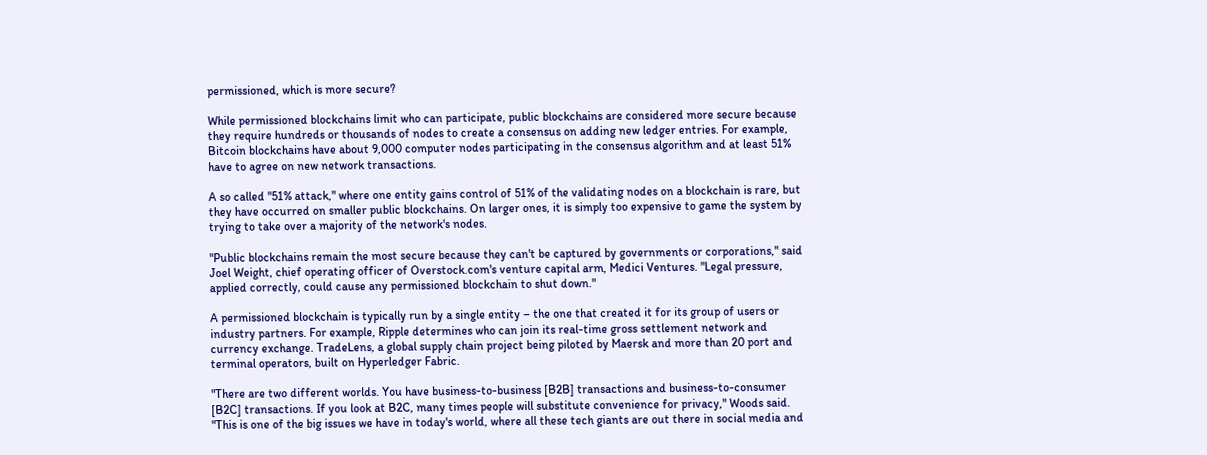permissioned, which is more secure?

While permissioned blockchains limit who can participate, public blockchains are considered more secure because they require hundreds or thousands of nodes to create a consensus on adding new ledger entries. For example, Bitcoin blockchains have about 9,000 computer nodes participating in the consensus algorithm and at least 51% have to agree on new network transactions.

A so called "51% attack," where one entity gains control of 51% of the validating nodes on a blockchain is rare, but they have occurred on smaller public blockchains. On larger ones, it is simply too expensive to game the system by trying to take over a majority of the network's nodes.

"Public blockchains remain the most secure because they can't be captured by governments or corporations," said Joel Weight, chief operating officer of Overstock.com's venture capital arm, Medici Ventures. "Legal pressure, applied correctly, could cause any permissioned blockchain to shut down."

A permissioned blockchain is typically run by a single entity – the one that created it for its group of users or industry partners. For example, Ripple determines who can join its real-time gross settlement network and currency exchange. TradeLens, a global supply chain project being piloted by Maersk and more than 20 port and terminal operators, built on Hyperledger Fabric.

"There are two different worlds. You have business-to-business [B2B] transactions and business-to-consumer [B2C] transactions. If you look at B2C, many times people will substitute convenience for privacy," Woods said. "This is one of the big issues we have in today's world, where all these tech giants are out there in social media and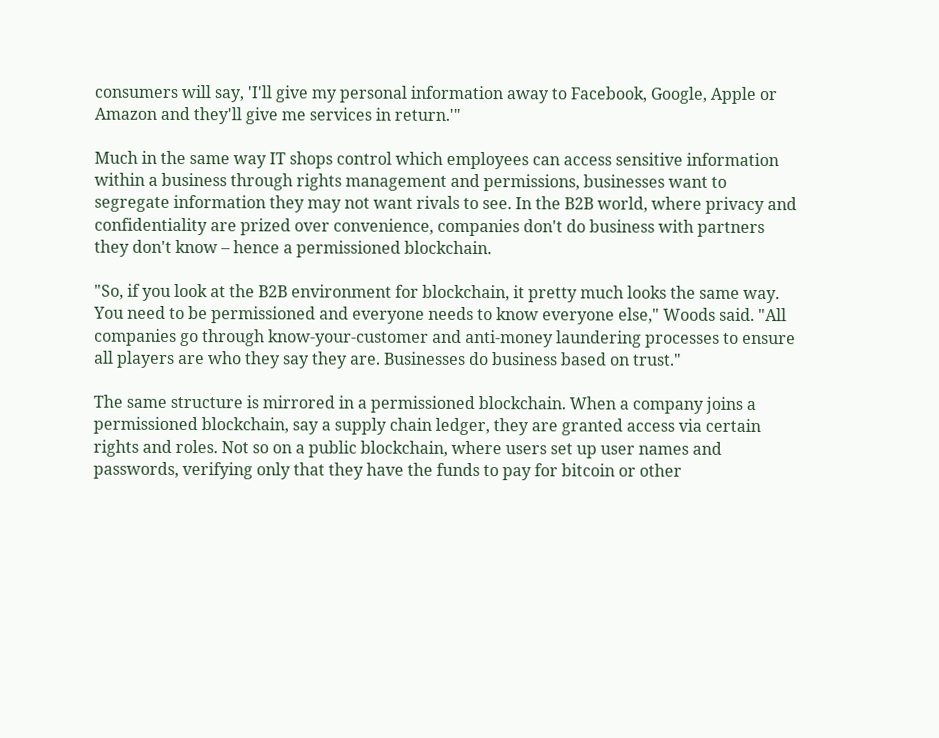consumers will say, 'I'll give my personal information away to Facebook, Google, Apple or Amazon and they'll give me services in return.'"

Much in the same way IT shops control which employees can access sensitive information within a business through rights management and permissions, businesses want to segregate information they may not want rivals to see. In the B2B world, where privacy and confidentiality are prized over convenience, companies don't do business with partners they don't know – hence a permissioned blockchain.

"So, if you look at the B2B environment for blockchain, it pretty much looks the same way. You need to be permissioned and everyone needs to know everyone else," Woods said. "All companies go through know-your-customer and anti-money laundering processes to ensure all players are who they say they are. Businesses do business based on trust."

The same structure is mirrored in a permissioned blockchain. When a company joins a permissioned blockchain, say a supply chain ledger, they are granted access via certain rights and roles. Not so on a public blockchain, where users set up user names and passwords, verifying only that they have the funds to pay for bitcoin or other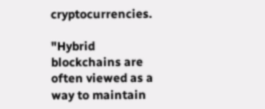cryptocurrencies.

"Hybrid blockchains are often viewed as a way to maintain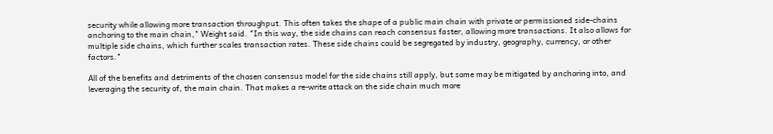security while allowing more transaction throughput. This often takes the shape of a public main chain with private or permissioned side-chains anchoring to the main chain," Weight said. "In this way, the side chains can reach consensus faster, allowing more transactions. It also allows for multiple side chains, which further scales transaction rates. These side chains could be segregated by industry, geography, currency, or other factors."

All of the benefits and detriments of the chosen consensus model for the side chains still apply, but some may be mitigated by anchoring into, and leveraging the security of, the main chain. That makes a re-write attack on the side chain much more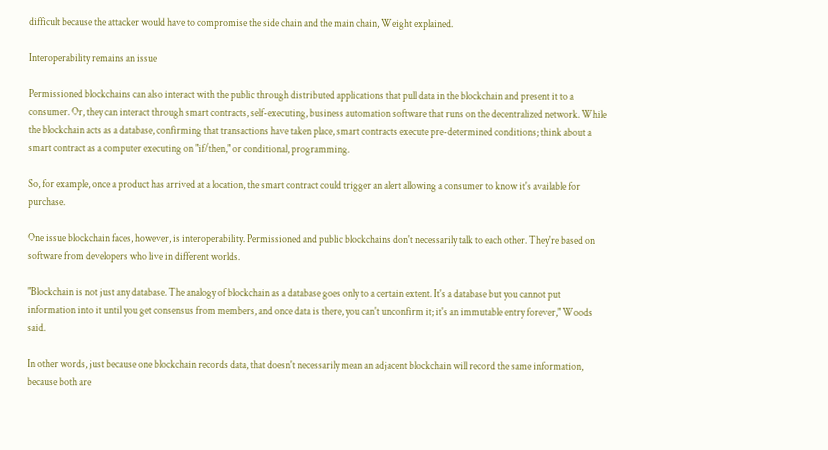difficult because the attacker would have to compromise the side chain and the main chain, Weight explained.

Interoperability remains an issue

Permissioned blockchains can also interact with the public through distributed applications that pull data in the blockchain and present it to a consumer. Or, they can interact through smart contracts, self-executing, business automation software that runs on the decentralized network. While the blockchain acts as a database, confirming that transactions have taken place, smart contracts execute pre-determined conditions; think about a smart contract as a computer executing on "if/then," or conditional, programming.

So, for example, once a product has arrived at a location, the smart contract could trigger an alert allowing a consumer to know it's available for purchase.

One issue blockchain faces, however, is interoperability. Permissioned and public blockchains don't necessarily talk to each other. They're based on software from developers who live in different worlds.

"Blockchain is not just any database. The analogy of blockchain as a database goes only to a certain extent. It's a database but you cannot put information into it until you get consensus from members, and once data is there, you can't unconfirm it; it's an immutable entry forever," Woods said.

In other words, just because one blockchain records data, that doesn't necessarily mean an adjacent blockchain will record the same information, because both are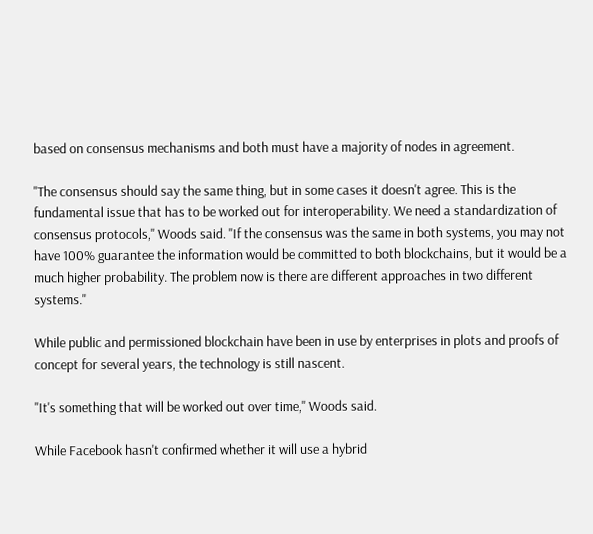based on consensus mechanisms and both must have a majority of nodes in agreement.

"The consensus should say the same thing, but in some cases it doesn't agree. This is the fundamental issue that has to be worked out for interoperability. We need a standardization of consensus protocols," Woods said. "If the consensus was the same in both systems, you may not have 100% guarantee the information would be committed to both blockchains, but it would be a much higher probability. The problem now is there are different approaches in two different systems."

While public and permissioned blockchain have been in use by enterprises in plots and proofs of concept for several years, the technology is still nascent.

"It's something that will be worked out over time," Woods said.

While Facebook hasn't confirmed whether it will use a hybrid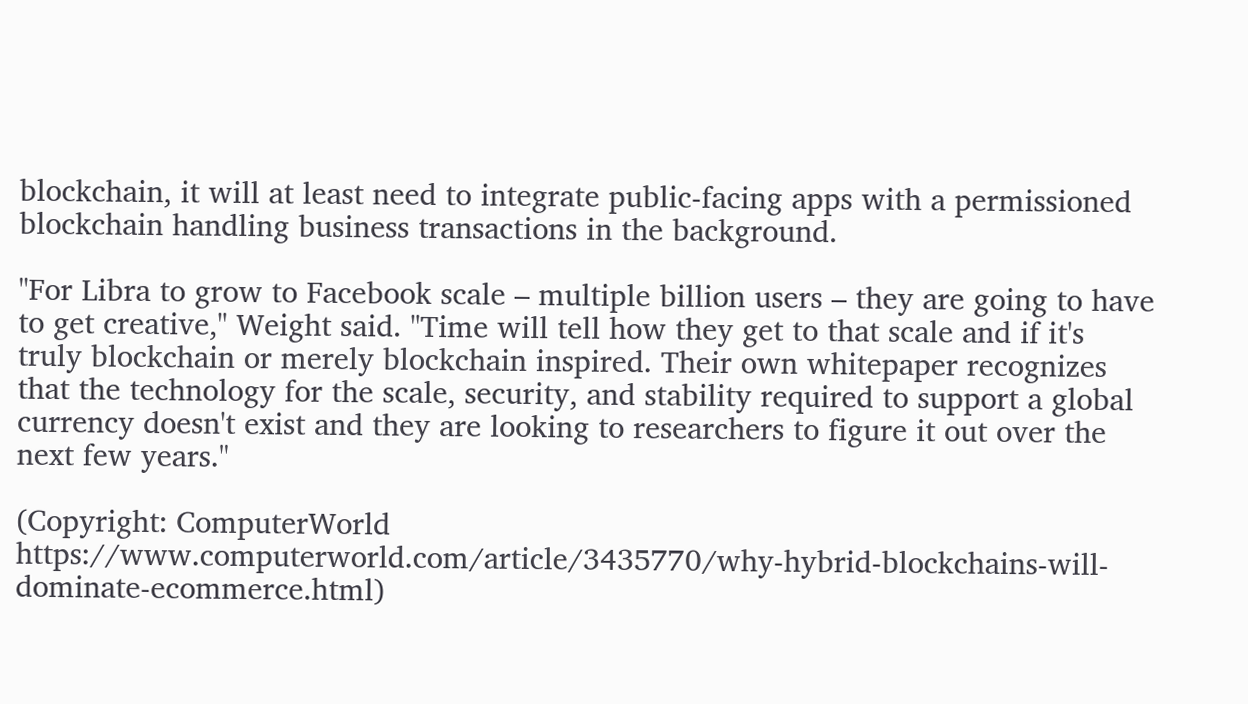blockchain, it will at least need to integrate public-facing apps with a permissioned blockchain handling business transactions in the background.

"For Libra to grow to Facebook scale – multiple billion users – they are going to have to get creative," Weight said. "Time will tell how they get to that scale and if it's truly blockchain or merely blockchain inspired. Their own whitepaper recognizes that the technology for the scale, security, and stability required to support a global currency doesn't exist and they are looking to researchers to figure it out over the next few years."

(Copyright: ComputerWorld https://www.computerworld.com/article/3435770/why-hybrid-blockchains-will-dominate-ecommerce.html)